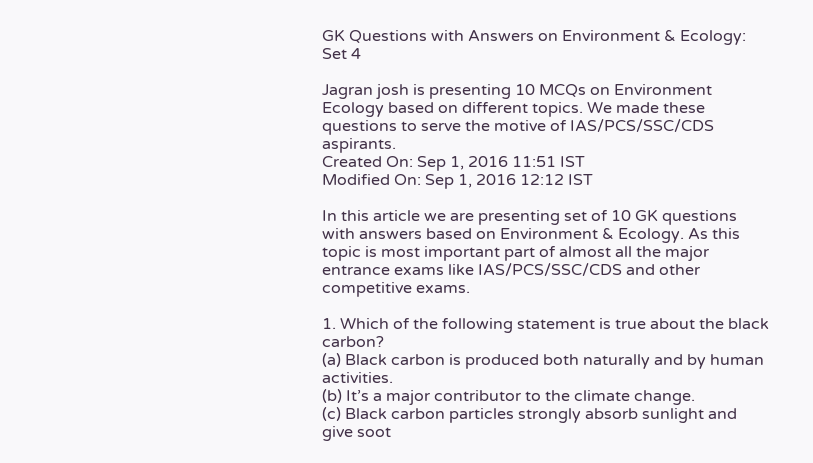GK Questions with Answers on Environment & Ecology: Set 4

Jagran josh is presenting 10 MCQs on Environment Ecology based on different topics. We made these questions to serve the motive of IAS/PCS/SSC/CDS aspirants.
Created On: Sep 1, 2016 11:51 IST
Modified On: Sep 1, 2016 12:12 IST

In this article we are presenting set of 10 GK questions with answers based on Environment & Ecology. As this topic is most important part of almost all the major entrance exams like IAS/PCS/SSC/CDS and other competitive exams.

1. Which of the following statement is true about the black carbon?
(a) Black carbon is produced both naturally and by human activities.
(b) It’s a major contributor to the climate change.
(c) Black carbon particles strongly absorb sunlight and give soot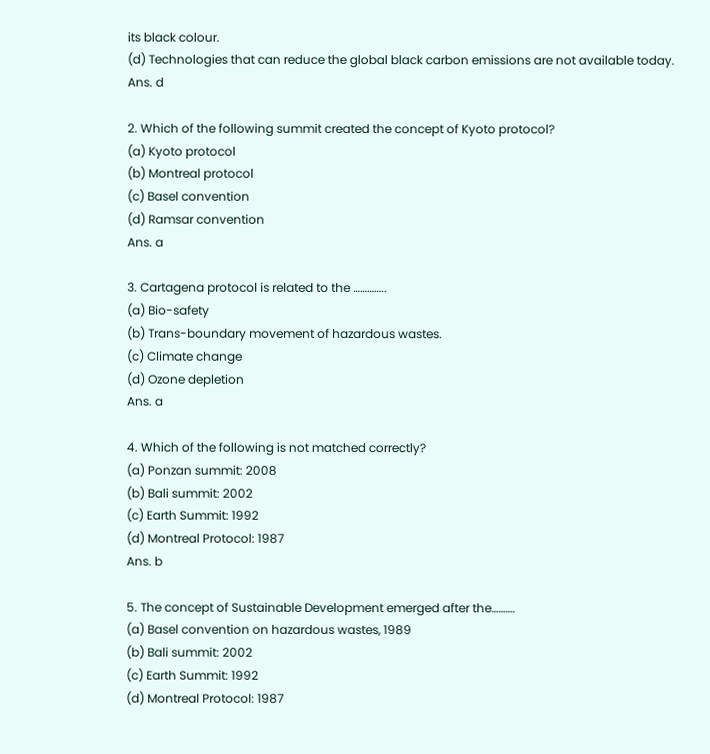its black colour.
(d) Technologies that can reduce the global black carbon emissions are not available today.
Ans. d

2. Which of the following summit created the concept of Kyoto protocol?
(a) Kyoto protocol
(b) Montreal protocol
(c) Basel convention
(d) Ramsar convention
Ans. a

3. Cartagena protocol is related to the …………..
(a) Bio-safety
(b) Trans-boundary movement of hazardous wastes.
(c) Climate change
(d) Ozone depletion
Ans. a

4. Which of the following is not matched correctly?
(a) Ponzan summit: 2008
(b) Bali summit: 2002
(c) Earth Summit: 1992
(d) Montreal Protocol: 1987
Ans. b

5. The concept of Sustainable Development emerged after the……….
(a) Basel convention on hazardous wastes, 1989
(b) Bali summit: 2002
(c) Earth Summit: 1992
(d) Montreal Protocol: 1987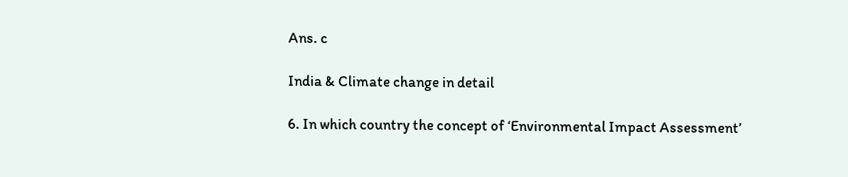Ans. c

India & Climate change in detail

6. In which country the concept of ‘Environmental Impact Assessment’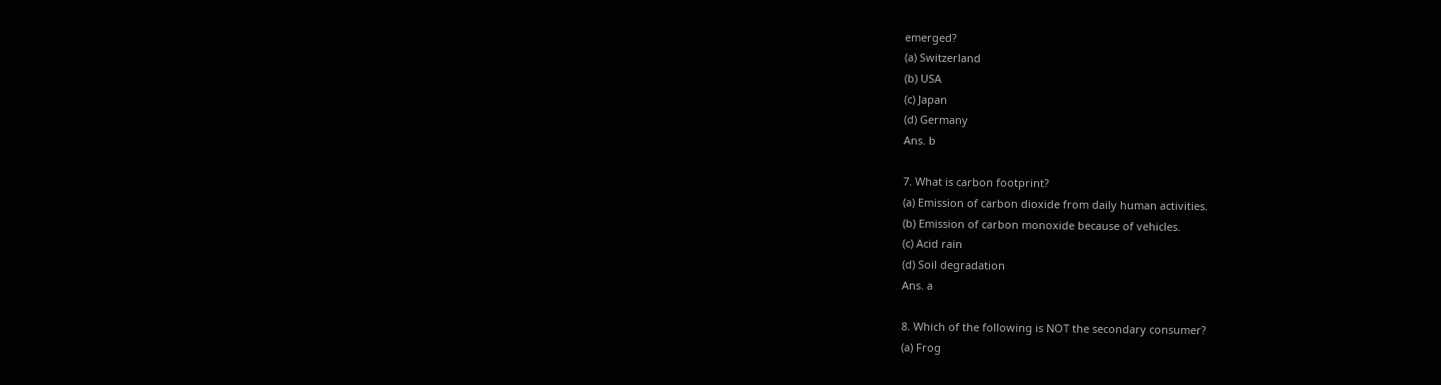emerged?
(a) Switzerland
(b) USA
(c) Japan
(d) Germany
Ans. b

7. What is carbon footprint?
(a) Emission of carbon dioxide from daily human activities.
(b) Emission of carbon monoxide because of vehicles.
(c) Acid rain
(d) Soil degradation
Ans. a

8. Which of the following is NOT the secondary consumer?
(a) Frog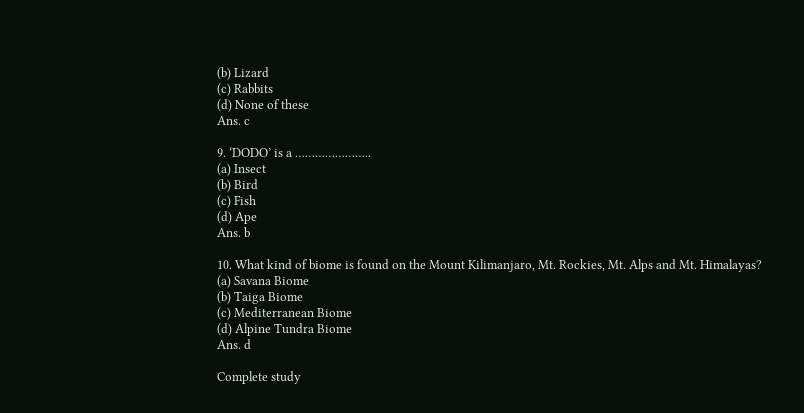(b) Lizard
(c) Rabbits
(d) None of these
Ans. c

9. ‘DODO’ is a …………………..
(a) Insect
(b) Bird
(c) Fish
(d) Ape
Ans. b

10. What kind of biome is found on the Mount Kilimanjaro, Mt. Rockies, Mt. Alps and Mt. Himalayas?
(a) Savana Biome
(b) Taiga Biome
(c) Mediterranean Biome
(d) Alpine Tundra Biome
Ans. d

Complete study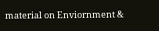material on Enviornment &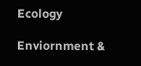Ecology

Enviornment &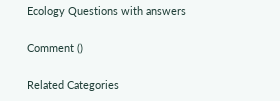Ecology Questions with answers

Comment ()

Related Categories